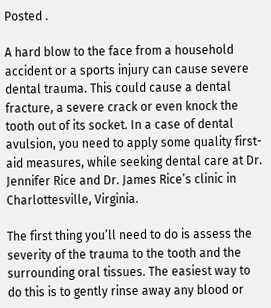Posted .

A hard blow to the face from a household accident or a sports injury can cause severe dental trauma. This could cause a dental fracture, a severe crack or even knock the tooth out of its socket. In a case of dental avulsion, you need to apply some quality first-aid measures, while seeking dental care at Dr. Jennifer Rice and Dr. James Rice’s clinic in Charlottesville, Virginia.

The first thing you’ll need to do is assess the severity of the trauma to the tooth and the surrounding oral tissues. The easiest way to do this is to gently rinse away any blood or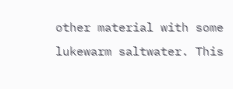other material with some lukewarm saltwater. This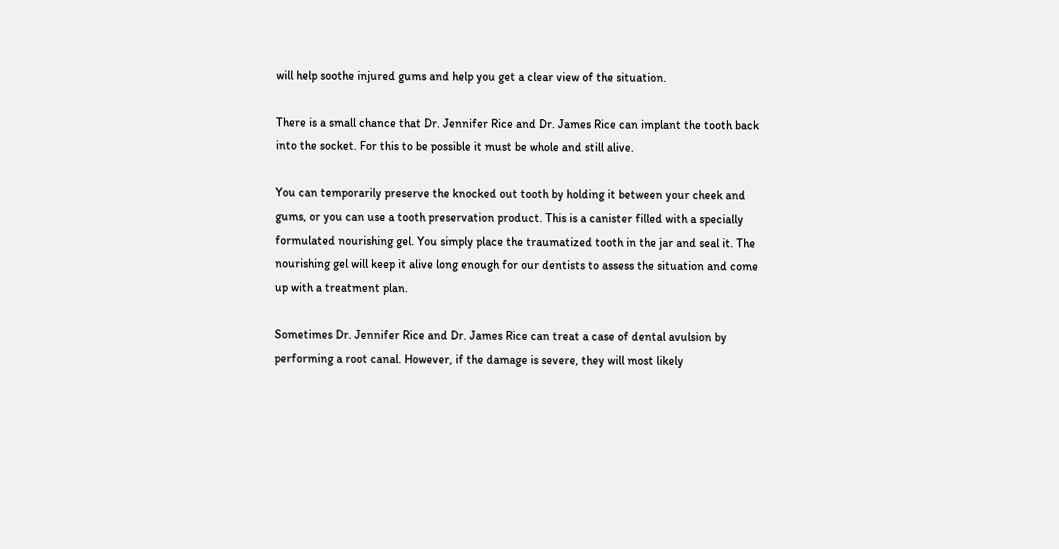will help soothe injured gums and help you get a clear view of the situation.

There is a small chance that Dr. Jennifer Rice and Dr. James Rice can implant the tooth back into the socket. For this to be possible it must be whole and still alive.

You can temporarily preserve the knocked out tooth by holding it between your cheek and gums, or you can use a tooth preservation product. This is a canister filled with a specially formulated nourishing gel. You simply place the traumatized tooth in the jar and seal it. The nourishing gel will keep it alive long enough for our dentists to assess the situation and come up with a treatment plan.

Sometimes Dr. Jennifer Rice and Dr. James Rice can treat a case of dental avulsion by performing a root canal. However, if the damage is severe, they will most likely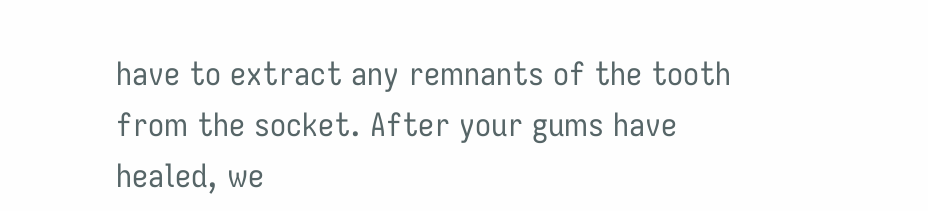have to extract any remnants of the tooth from the socket. After your gums have healed, we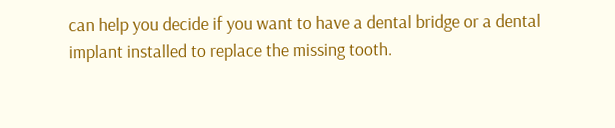can help you decide if you want to have a dental bridge or a dental implant installed to replace the missing tooth.